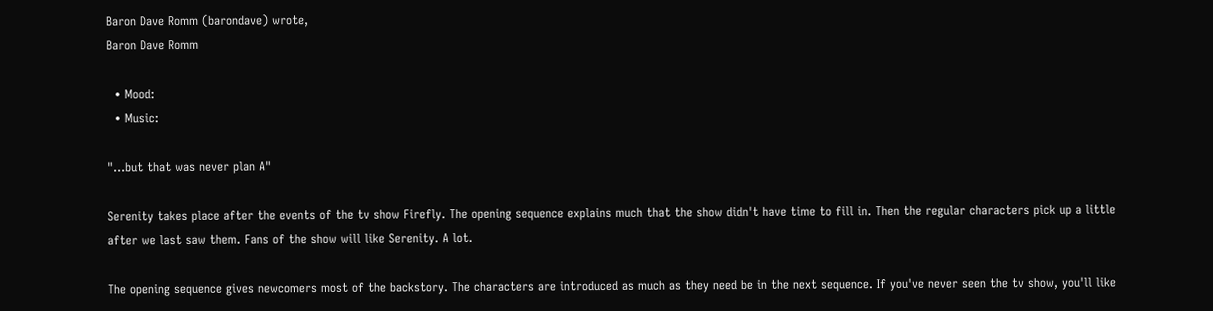Baron Dave Romm (barondave) wrote,
Baron Dave Romm

  • Mood:
  • Music:

"...but that was never plan A"

Serenity takes place after the events of the tv show Firefly. The opening sequence explains much that the show didn't have time to fill in. Then the regular characters pick up a little after we last saw them. Fans of the show will like Serenity. A lot.

The opening sequence gives newcomers most of the backstory. The characters are introduced as much as they need be in the next sequence. If you've never seen the tv show, you'll like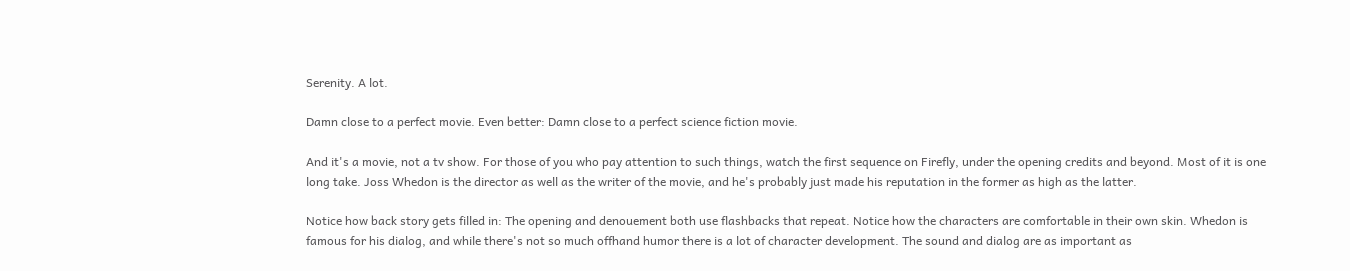Serenity. A lot.

Damn close to a perfect movie. Even better: Damn close to a perfect science fiction movie.

And it's a movie, not a tv show. For those of you who pay attention to such things, watch the first sequence on Firefly, under the opening credits and beyond. Most of it is one long take. Joss Whedon is the director as well as the writer of the movie, and he's probably just made his reputation in the former as high as the latter.

Notice how back story gets filled in: The opening and denouement both use flashbacks that repeat. Notice how the characters are comfortable in their own skin. Whedon is famous for his dialog, and while there's not so much offhand humor there is a lot of character development. The sound and dialog are as important as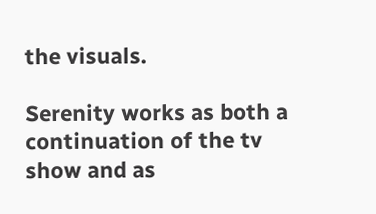the visuals.

Serenity works as both a continuation of the tv show and as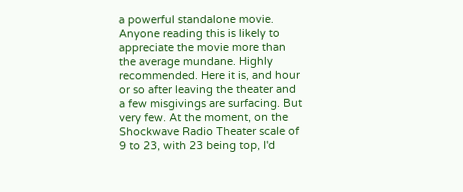a powerful standalone movie. Anyone reading this is likely to appreciate the movie more than the average mundane. Highly recommended. Here it is, and hour or so after leaving the theater and a few misgivings are surfacing. But very few. At the moment, on the Shockwave Radio Theater scale of 9 to 23, with 23 being top, I'd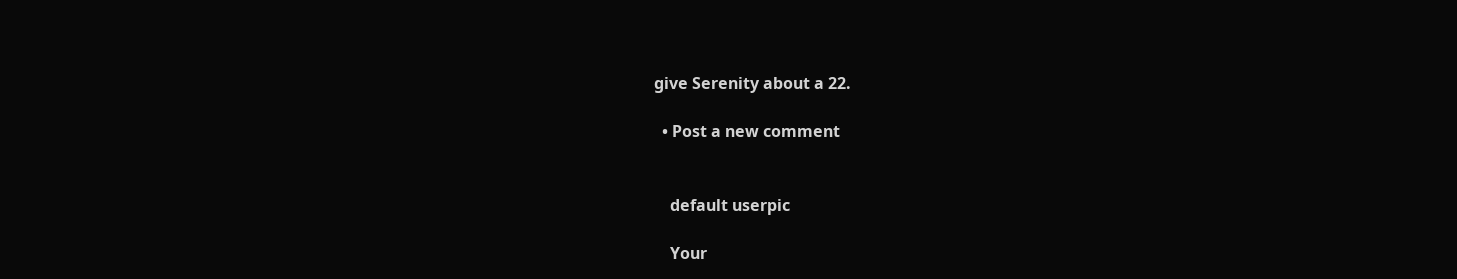give Serenity about a 22.

  • Post a new comment


    default userpic

    Your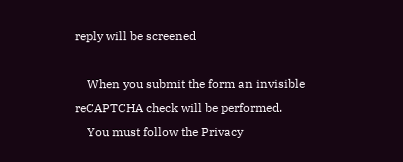reply will be screened

    When you submit the form an invisible reCAPTCHA check will be performed.
    You must follow the Privacy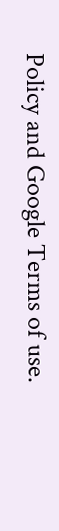Policy and Google Terms of use.